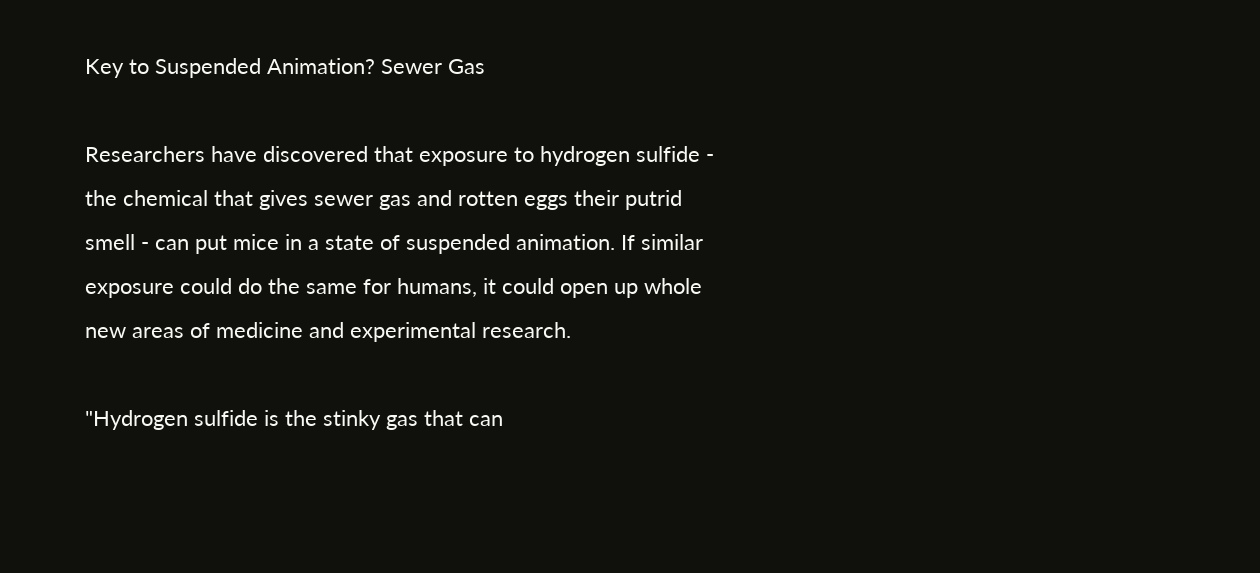Key to Suspended Animation? Sewer Gas

Researchers have discovered that exposure to hydrogen sulfide - the chemical that gives sewer gas and rotten eggs their putrid smell - can put mice in a state of suspended animation. If similar exposure could do the same for humans, it could open up whole new areas of medicine and experimental research.

"Hydrogen sulfide is the stinky gas that can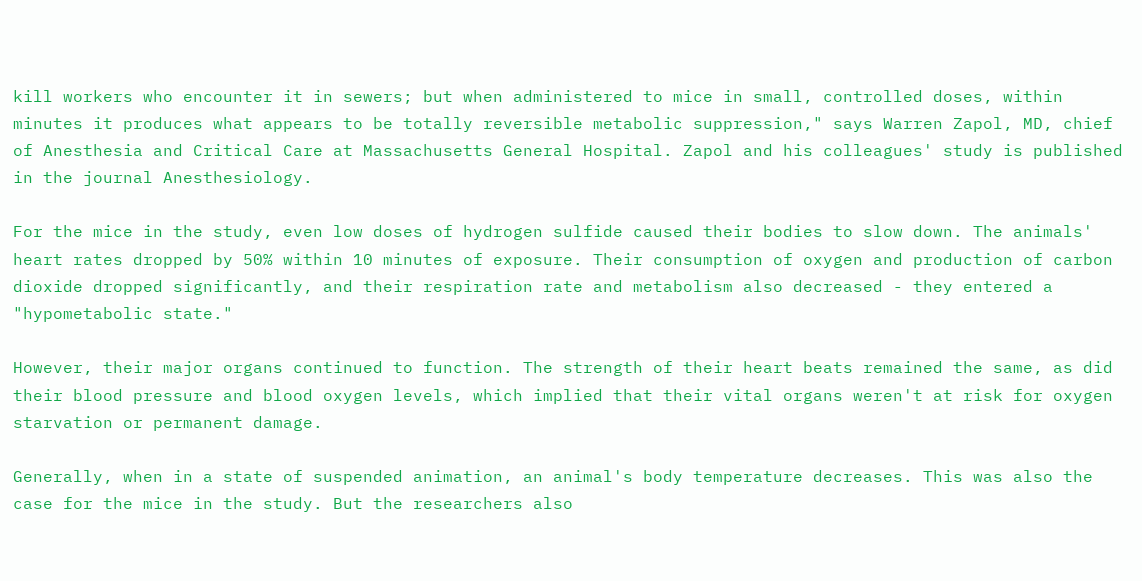kill workers who encounter it in sewers; but when administered to mice in small, controlled doses, within minutes it produces what appears to be totally reversible metabolic suppression," says Warren Zapol, MD, chief of Anesthesia and Critical Care at Massachusetts General Hospital. Zapol and his colleagues' study is published in the journal Anesthesiology.

For the mice in the study, even low doses of hydrogen sulfide caused their bodies to slow down. The animals' heart rates dropped by 50% within 10 minutes of exposure. Their consumption of oxygen and production of carbon dioxide dropped significantly, and their respiration rate and metabolism also decreased - they entered a "hypometabolic state."

However, their major organs continued to function. The strength of their heart beats remained the same, as did their blood pressure and blood oxygen levels, which implied that their vital organs weren't at risk for oxygen starvation or permanent damage.

Generally, when in a state of suspended animation, an animal's body temperature decreases. This was also the case for the mice in the study. But the researchers also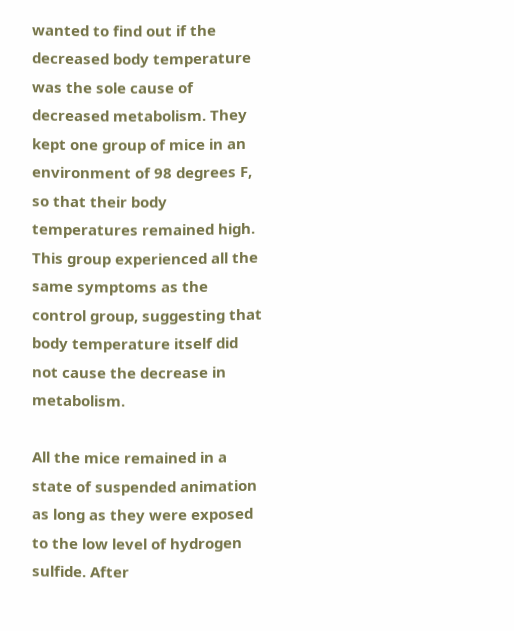wanted to find out if the decreased body temperature was the sole cause of decreased metabolism. They kept one group of mice in an environment of 98 degrees F, so that their body temperatures remained high. This group experienced all the same symptoms as the control group, suggesting that body temperature itself did not cause the decrease in metabolism.

All the mice remained in a state of suspended animation as long as they were exposed to the low level of hydrogen sulfide. After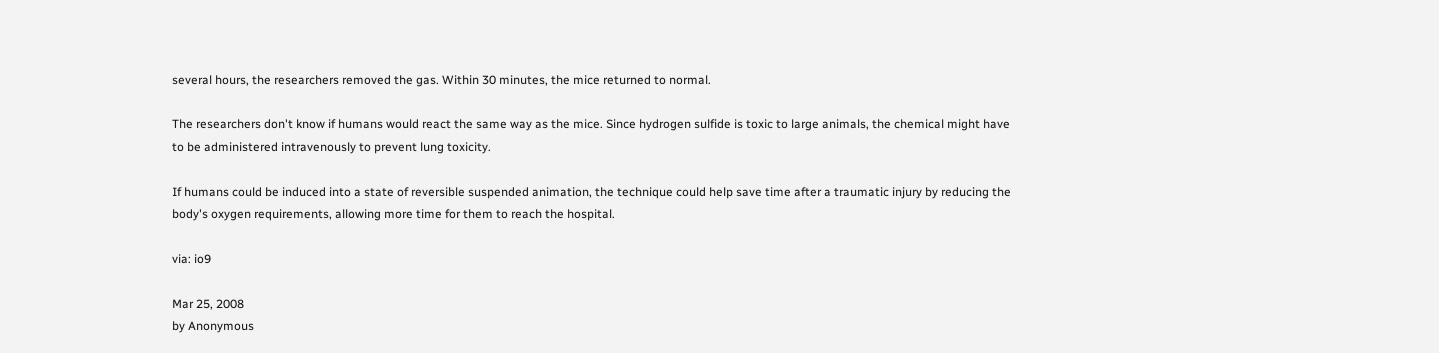several hours, the researchers removed the gas. Within 30 minutes, the mice returned to normal.

The researchers don't know if humans would react the same way as the mice. Since hydrogen sulfide is toxic to large animals, the chemical might have to be administered intravenously to prevent lung toxicity.

If humans could be induced into a state of reversible suspended animation, the technique could help save time after a traumatic injury by reducing the body's oxygen requirements, allowing more time for them to reach the hospital.

via: io9

Mar 25, 2008
by Anonymous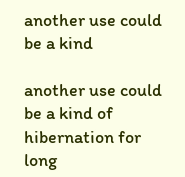another use could be a kind

another use could be a kind of hibernation for long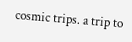cosmic trips. a trip to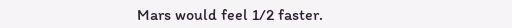Mars would feel 1/2 faster.